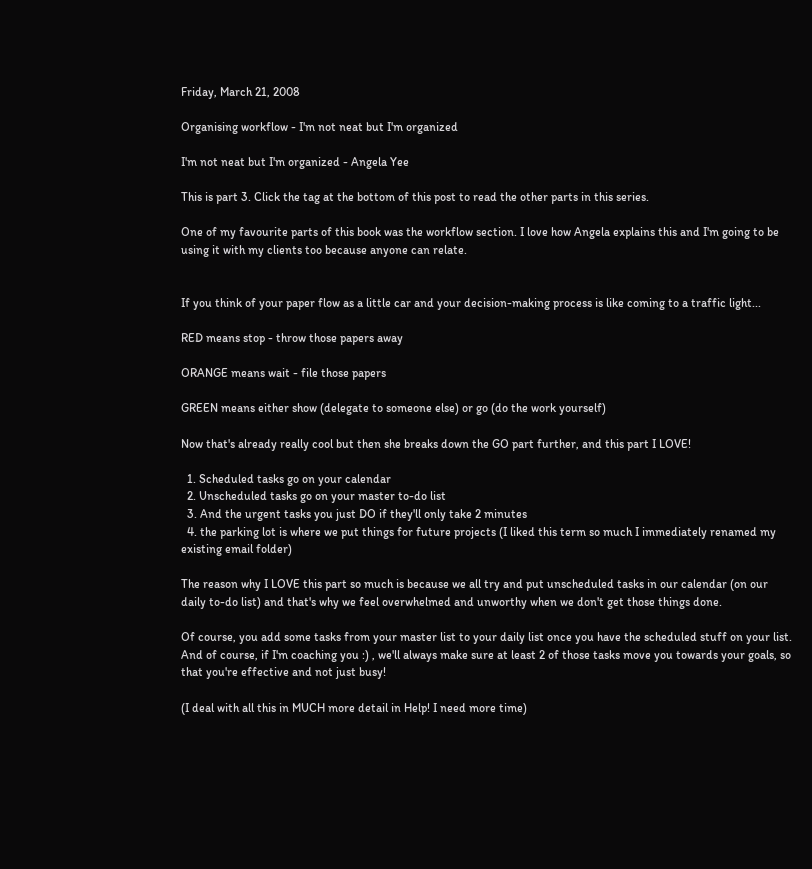Friday, March 21, 2008

Organising workflow - I'm not neat but I'm organized

I'm not neat but I'm organized - Angela Yee

This is part 3. Click the tag at the bottom of this post to read the other parts in this series.

One of my favourite parts of this book was the workflow section. I love how Angela explains this and I'm going to be using it with my clients too because anyone can relate.


If you think of your paper flow as a little car and your decision-making process is like coming to a traffic light...

RED means stop - throw those papers away

ORANGE means wait - file those papers

GREEN means either show (delegate to someone else) or go (do the work yourself)

Now that's already really cool but then she breaks down the GO part further, and this part I LOVE!

  1. Scheduled tasks go on your calendar
  2. Unscheduled tasks go on your master to-do list
  3. And the urgent tasks you just DO if they'll only take 2 minutes
  4. the parking lot is where we put things for future projects (I liked this term so much I immediately renamed my existing email folder)

The reason why I LOVE this part so much is because we all try and put unscheduled tasks in our calendar (on our daily to-do list) and that's why we feel overwhelmed and unworthy when we don't get those things done.

Of course, you add some tasks from your master list to your daily list once you have the scheduled stuff on your list. And of course, if I'm coaching you :) , we'll always make sure at least 2 of those tasks move you towards your goals, so that you're effective and not just busy!

(I deal with all this in MUCH more detail in Help! I need more time)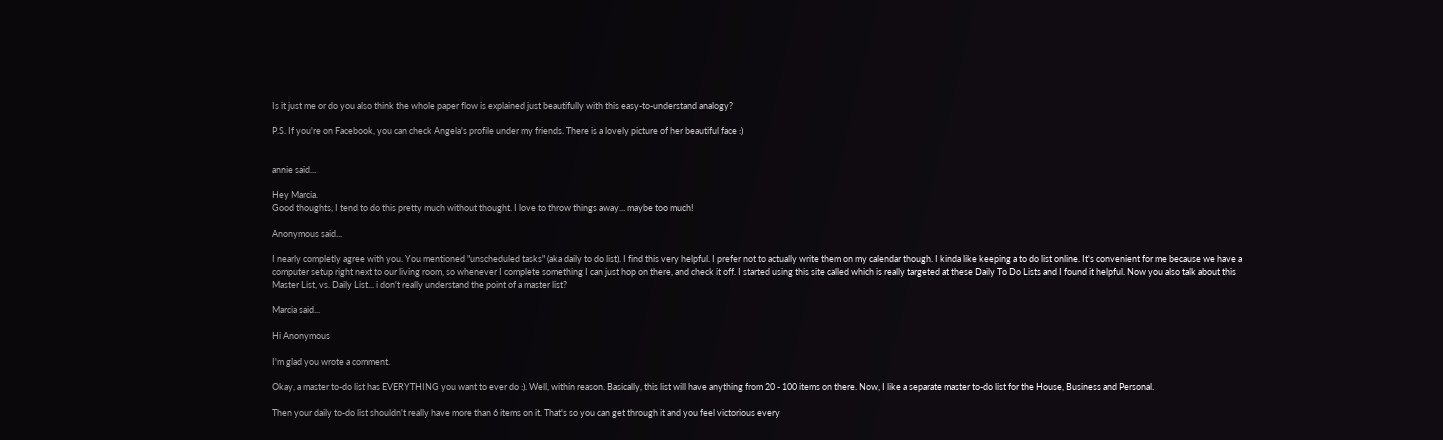Is it just me or do you also think the whole paper flow is explained just beautifully with this easy-to-understand analogy?

P.S. If you're on Facebook, you can check Angela's profile under my friends. There is a lovely picture of her beautiful face :)


annie said...

Hey Marcia.
Good thoughts, I tend to do this pretty much without thought. I love to throw things away... maybe too much!

Anonymous said...

I nearly completly agree with you. You mentioned "unscheduled tasks" (aka daily to do list). I find this very helpful. I prefer not to actually write them on my calendar though. I kinda like keeping a to do list online. It's convenient for me because we have a computer setup right next to our living room, so whenever I complete something I can just hop on there, and check it off. I started using this site called which is really targeted at these Daily To Do Lists and I found it helpful. Now you also talk about this Master List, vs. Daily List... i don't really understand the point of a master list?

Marcia said...

Hi Anonymous

I'm glad you wrote a comment.

Okay, a master to-do list has EVERYTHING you want to ever do :). Well, within reason. Basically, this list will have anything from 20 - 100 items on there. Now, I like a separate master to-do list for the House, Business and Personal.

Then your daily to-do list shouldn't really have more than 6 items on it. That's so you can get through it and you feel victorious every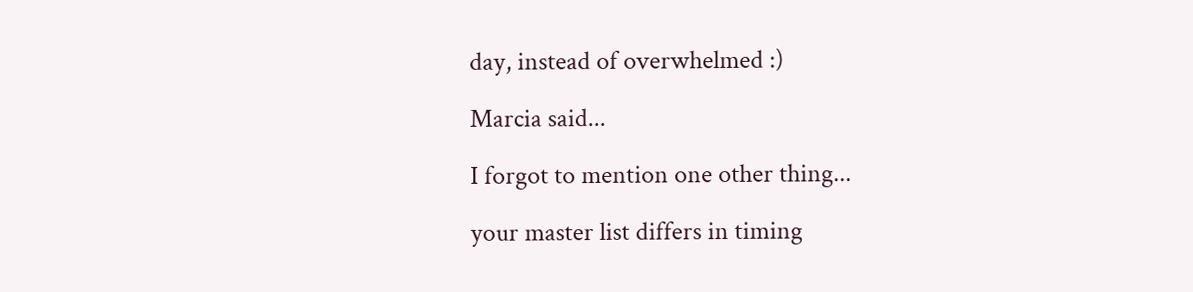day, instead of overwhelmed :)

Marcia said...

I forgot to mention one other thing...

your master list differs in timing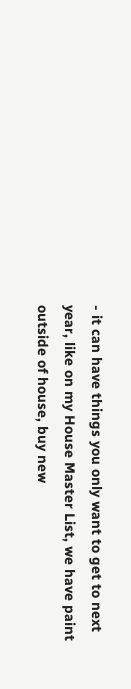- it can have things you only want to get to next year, like on my House Master List, we have paint outside of house, buy new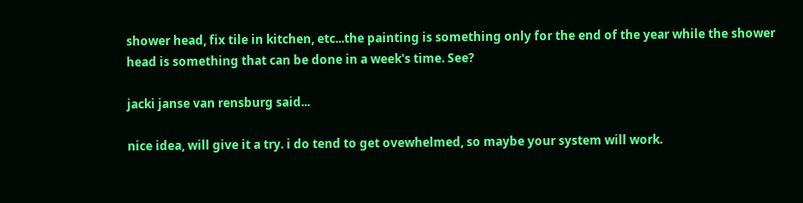shower head, fix tile in kitchen, etc...the painting is something only for the end of the year while the shower head is something that can be done in a week's time. See?

jacki janse van rensburg said...

nice idea, will give it a try. i do tend to get ovewhelmed, so maybe your system will work.